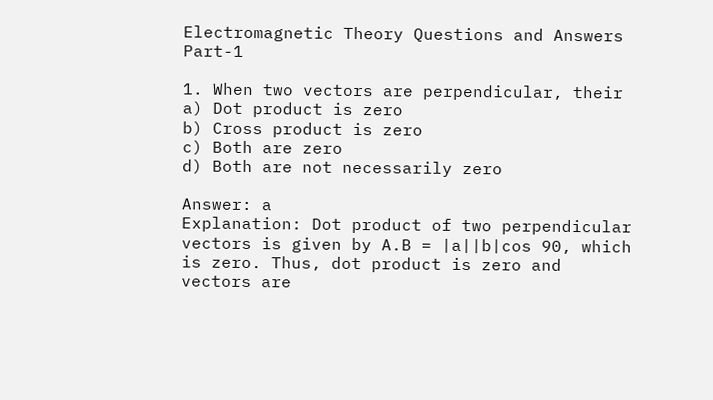Electromagnetic Theory Questions and Answers Part-1

1. When two vectors are perpendicular, their
a) Dot product is zero
b) Cross product is zero
c) Both are zero
d) Both are not necessarily zero

Answer: a
Explanation: Dot product of two perpendicular vectors is given by A.B = |a||b|cos 90, which is zero. Thus, dot product is zero and vectors are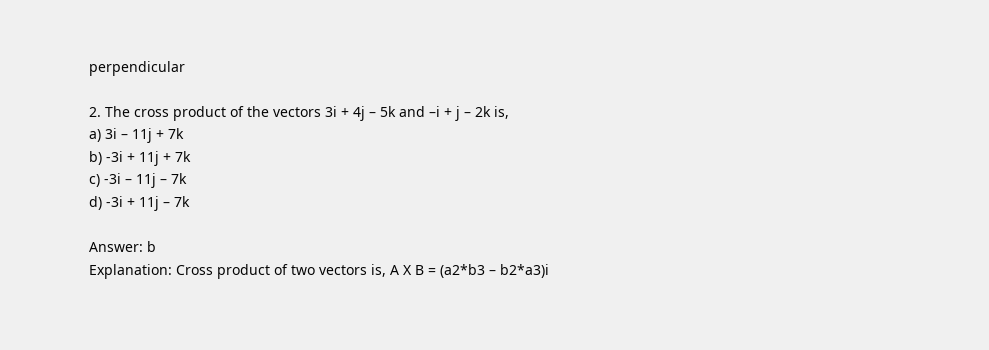perpendicular

2. The cross product of the vectors 3i + 4j – 5k and –i + j – 2k is,
a) 3i – 11j + 7k
b) -3i + 11j + 7k
c) -3i – 11j – 7k
d) -3i + 11j – 7k

Answer: b
Explanation: Cross product of two vectors is, A X B = (a2*b3 – b2*a3)i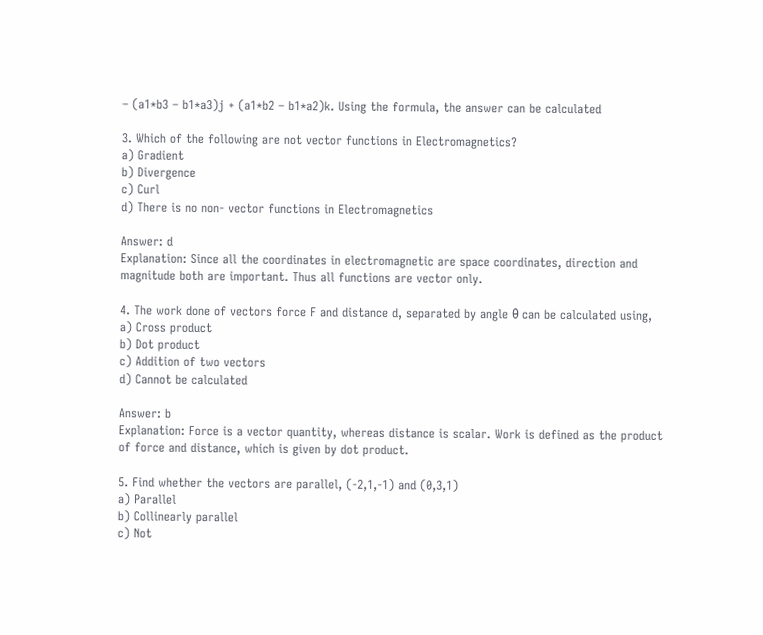– (a1*b3 – b1*a3)j + (a1*b2 – b1*a2)k. Using the formula, the answer can be calculated

3. Which of the following are not vector functions in Electromagnetics?
a) Gradient
b) Divergence
c) Curl
d) There is no non- vector functions in Electromagnetics

Answer: d
Explanation: Since all the coordinates in electromagnetic are space coordinates, direction and magnitude both are important. Thus all functions are vector only.

4. The work done of vectors force F and distance d, separated by angle θ can be calculated using,
a) Cross product
b) Dot product
c) Addition of two vectors
d) Cannot be calculated

Answer: b
Explanation: Force is a vector quantity, whereas distance is scalar. Work is defined as the product of force and distance, which is given by dot product.

5. Find whether the vectors are parallel, (-2,1,-1) and (0,3,1)
a) Parallel
b) Collinearly parallel
c) Not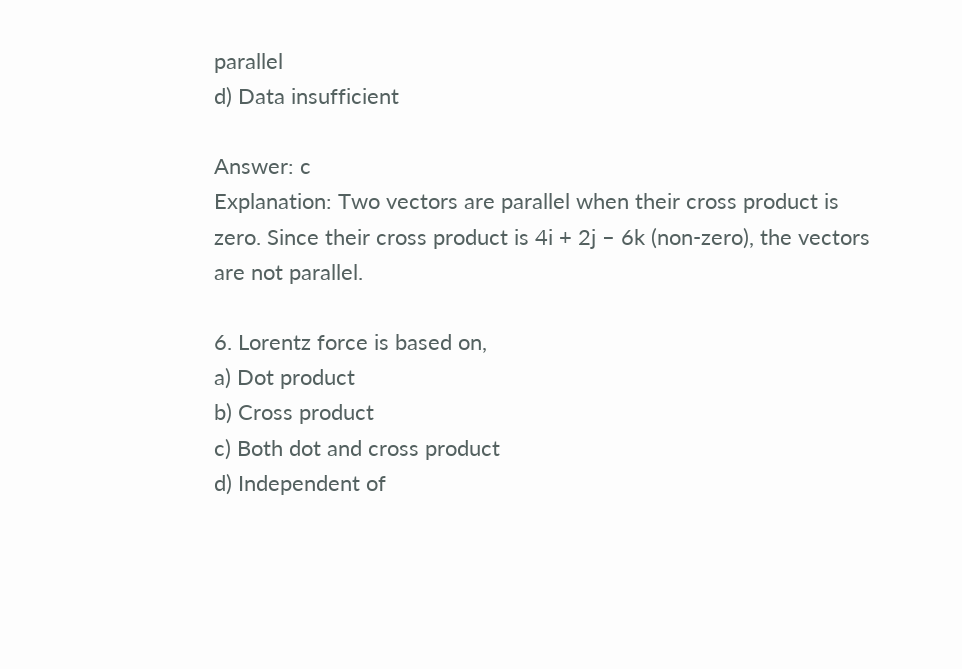parallel
d) Data insufficient

Answer: c
Explanation: Two vectors are parallel when their cross product is zero. Since their cross product is 4i + 2j – 6k (non-zero), the vectors are not parallel.

6. Lorentz force is based on,
a) Dot product
b) Cross product
c) Both dot and cross product
d) Independent of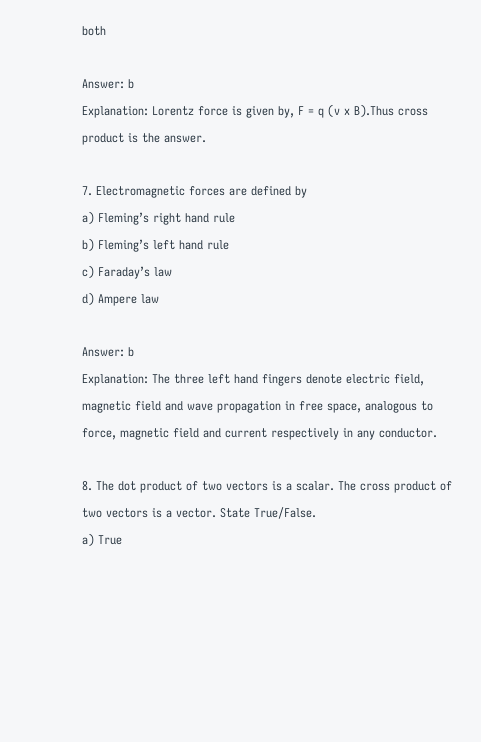both

Answer: b
Explanation: Lorentz force is given by, F = q (v x B).Thus cross product is the answer.

7. Electromagnetic forces are defined by
a) Fleming’s right hand rule
b) Fleming’s left hand rule
c) Faraday’s law
d) Ampere law

Answer: b
Explanation: The three left hand fingers denote electric field, magnetic field and wave propagation in free space, analogous to force, magnetic field and current respectively in any conductor.

8. The dot product of two vectors is a scalar. The cross product of two vectors is a vector. State True/False.
a) True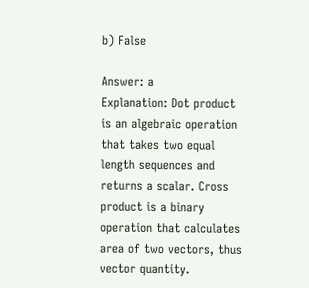b) False

Answer: a
Explanation: Dot product is an algebraic operation that takes two equal length sequences and returns a scalar. Cross product is a binary operation that calculates area of two vectors, thus vector quantity.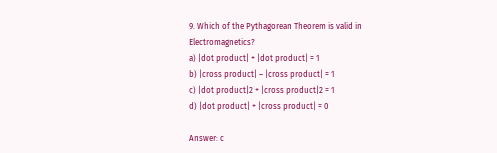9. Which of the Pythagorean Theorem is valid in Electromagnetics?
a) |dot product| + |dot product| = 1
b) |cross product| – |cross product| = 1
c) |dot product|2 + |cross product|2 = 1
d) |dot product| + |cross product| = 0

Answer: c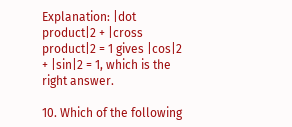Explanation: |dot product|2 + |cross product|2 = 1 gives |cos|2 + |sin|2 = 1, which is the right answer.

10. Which of the following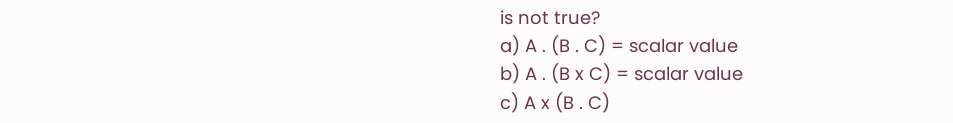is not true?
a) A . (B . C) = scalar value
b) A . (B x C) = scalar value
c) A x (B . C)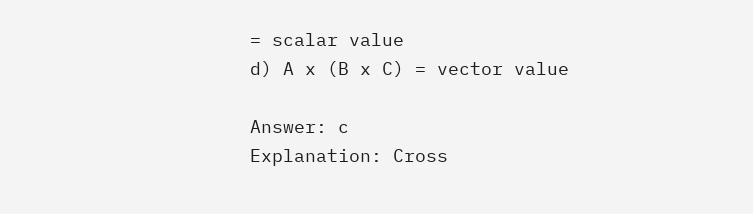= scalar value
d) A x (B x C) = vector value

Answer: c
Explanation: Cross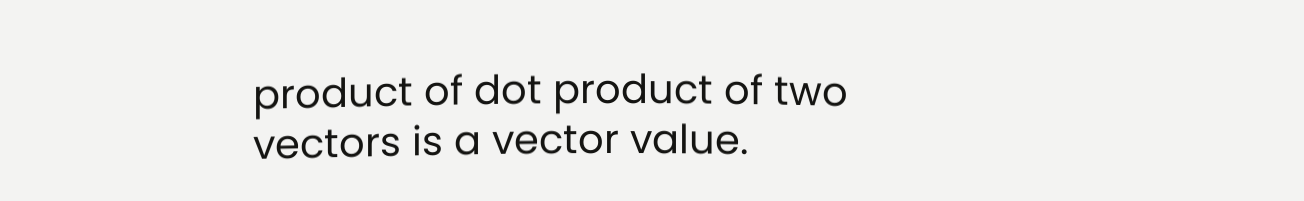product of dot product of two vectors is a vector value.